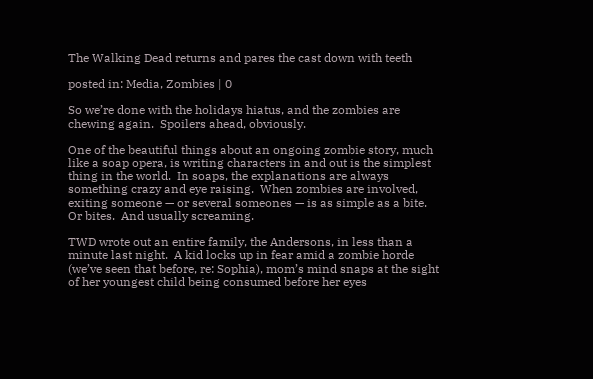The Walking Dead returns and pares the cast down with teeth

posted in: Media, Zombies | 0

So we’re done with the holidays hiatus, and the zombies are chewing again.  Spoilers ahead, obviously.

One of the beautiful things about an ongoing zombie story, much like a soap opera, is writing characters in and out is the simplest thing in the world.  In soaps, the explanations are always something crazy and eye raising.  When zombies are involved, exiting someone — or several someones — is as simple as a bite.  Or bites.  And usually screaming.

TWD wrote out an entire family, the Andersons, in less than a minute last night.  A kid locks up in fear amid a zombie horde (we’ve seen that before, re: Sophia), mom’s mind snaps at the sight of her youngest child being consumed before her eyes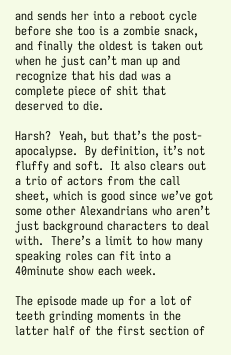and sends her into a reboot cycle before she too is a zombie snack, and finally the oldest is taken out when he just can’t man up and recognize that his dad was a complete piece of shit that deserved to die.

Harsh?  Yeah, but that’s the post-apocalypse.  By definition, it’s not fluffy and soft.  It also clears out a trio of actors from the call sheet, which is good since we’ve got some other Alexandrians who aren’t just background characters to deal with.  There’s a limit to how many speaking roles can fit into a 40minute show each week.

The episode made up for a lot of teeth grinding moments in the latter half of the first section of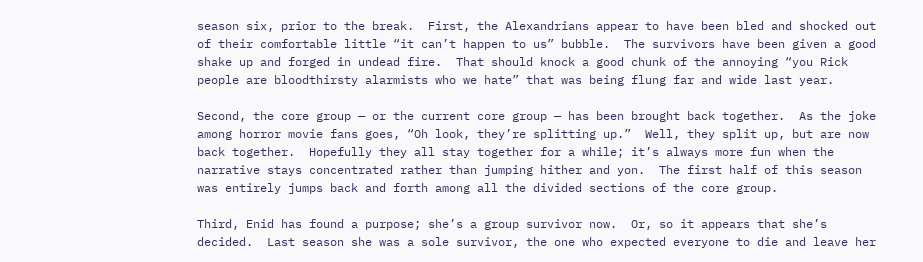season six, prior to the break.  First, the Alexandrians appear to have been bled and shocked out of their comfortable little “it can’t happen to us” bubble.  The survivors have been given a good shake up and forged in undead fire.  That should knock a good chunk of the annoying “you Rick people are bloodthirsty alarmists who we hate” that was being flung far and wide last year.

Second, the core group — or the current core group — has been brought back together.  As the joke among horror movie fans goes, “Oh look, they’re splitting up.”  Well, they split up, but are now back together.  Hopefully they all stay together for a while; it’s always more fun when the narrative stays concentrated rather than jumping hither and yon.  The first half of this season was entirely jumps back and forth among all the divided sections of the core group.

Third, Enid has found a purpose; she’s a group survivor now.  Or, so it appears that she’s decided.  Last season she was a sole survivor, the one who expected everyone to die and leave her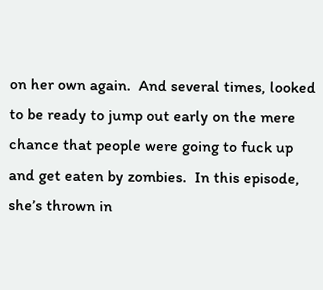on her own again.  And several times, looked to be ready to jump out early on the mere chance that people were going to fuck up and get eaten by zombies.  In this episode, she’s thrown in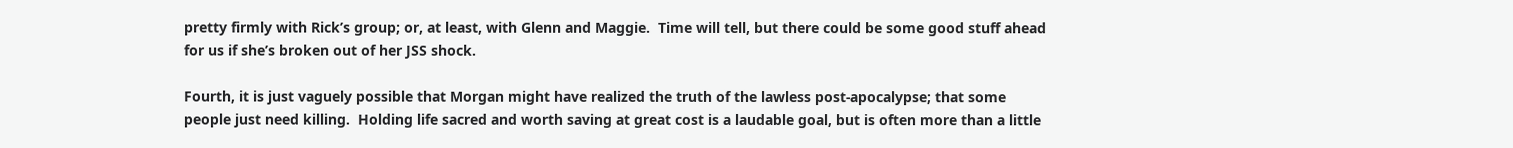pretty firmly with Rick’s group; or, at least, with Glenn and Maggie.  Time will tell, but there could be some good stuff ahead for us if she’s broken out of her JSS shock.

Fourth, it is just vaguely possible that Morgan might have realized the truth of the lawless post-apocalypse; that some people just need killing.  Holding life sacred and worth saving at great cost is a laudable goal, but is often more than a little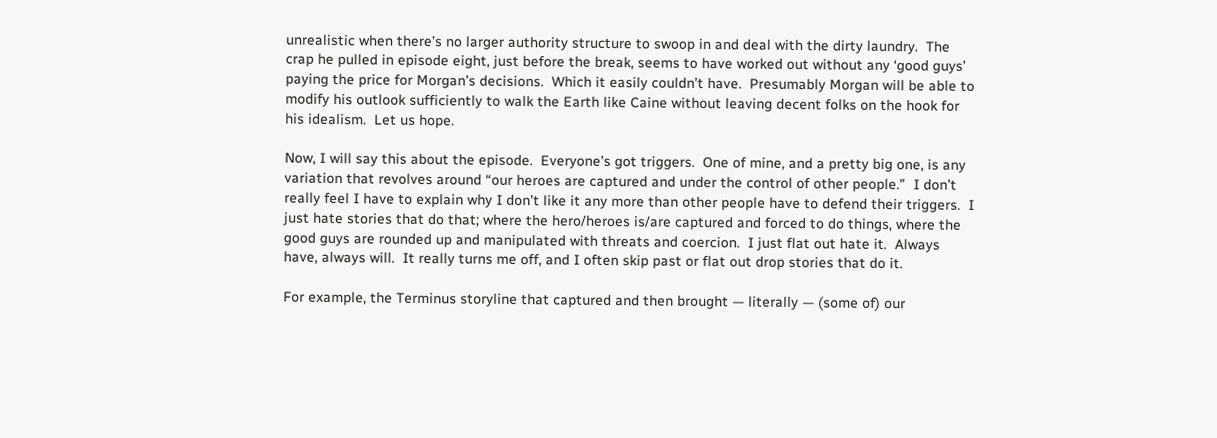unrealistic when there’s no larger authority structure to swoop in and deal with the dirty laundry.  The crap he pulled in episode eight, just before the break, seems to have worked out without any ‘good guys’ paying the price for Morgan’s decisions.  Which it easily couldn’t have.  Presumably Morgan will be able to modify his outlook sufficiently to walk the Earth like Caine without leaving decent folks on the hook for his idealism.  Let us hope.

Now, I will say this about the episode.  Everyone’s got triggers.  One of mine, and a pretty big one, is any variation that revolves around “our heroes are captured and under the control of other people.”  I don’t really feel I have to explain why I don’t like it any more than other people have to defend their triggers.  I just hate stories that do that; where the hero/heroes is/are captured and forced to do things, where the good guys are rounded up and manipulated with threats and coercion.  I just flat out hate it.  Always have, always will.  It really turns me off, and I often skip past or flat out drop stories that do it.

For example, the Terminus storyline that captured and then brought — literally — (some of) our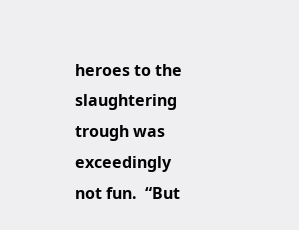heroes to the slaughtering trough was exceedingly not fun.  “But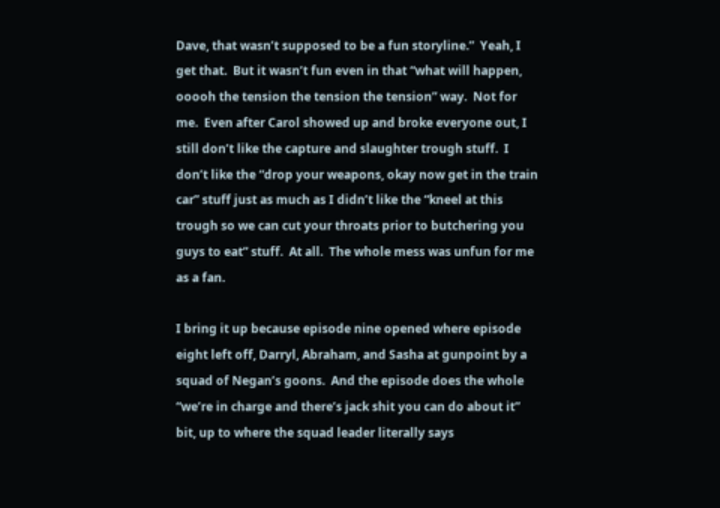Dave, that wasn’t supposed to be a fun storyline.”  Yeah, I get that.  But it wasn’t fun even in that “what will happen, ooooh the tension the tension the tension” way.  Not for me.  Even after Carol showed up and broke everyone out, I still don’t like the capture and slaughter trough stuff.  I don’t like the “drop your weapons, okay now get in the train car” stuff just as much as I didn’t like the “kneel at this trough so we can cut your throats prior to butchering you guys to eat” stuff.  At all.  The whole mess was unfun for me as a fan.

I bring it up because episode nine opened where episode eight left off, Darryl, Abraham, and Sasha at gunpoint by a squad of Negan’s goons.  And the episode does the whole “we’re in charge and there’s jack shit you can do about it” bit, up to where the squad leader literally says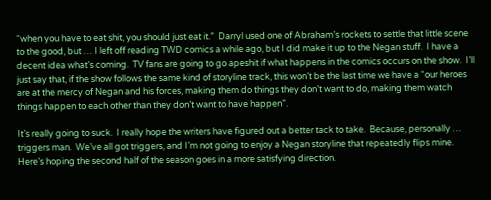“when you have to eat shit, you should just eat it.”  Darryl used one of Abraham’s rockets to settle that little scene to the good, but … I left off reading TWD comics a while ago, but I did make it up to the Negan stuff.  I have a decent idea what’s coming.  TV fans are going to go apeshit if what happens in the comics occurs on the show.  I’ll just say that, if the show follows the same kind of storyline track, this won’t be the last time we have a “our heroes are at the mercy of Negan and his forces, making them do things they don’t want to do, making them watch things happen to each other than they don’t want to have happen”.

It’s really going to suck.  I really hope the writers have figured out a better tack to take.  Because, personally … triggers man.  We’ve all got triggers, and I’m not going to enjoy a Negan storyline that repeatedly flips mine.  Here’s hoping the second half of the season goes in a more satisfying direction.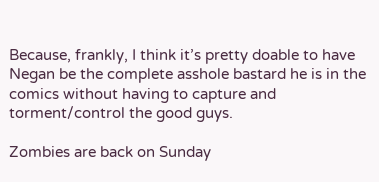Because, frankly, I think it’s pretty doable to have Negan be the complete asshole bastard he is in the comics without having to capture and torment/control the good guys.

Zombies are back on Sunday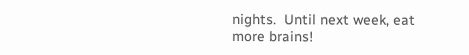nights.  Until next week, eat more brains!